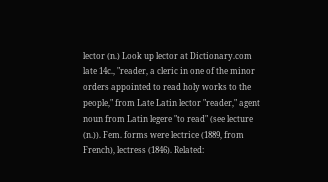lector (n.) Look up lector at Dictionary.com
late 14c., "reader, a cleric in one of the minor orders appointed to read holy works to the people," from Late Latin lector "reader," agent noun from Latin legere "to read" (see lecture (n.)). Fem. forms were lectrice (1889, from French), lectress (1846). Related: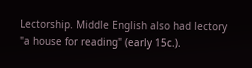Lectorship. Middle English also had lectory "a house for reading" (early 15c.).